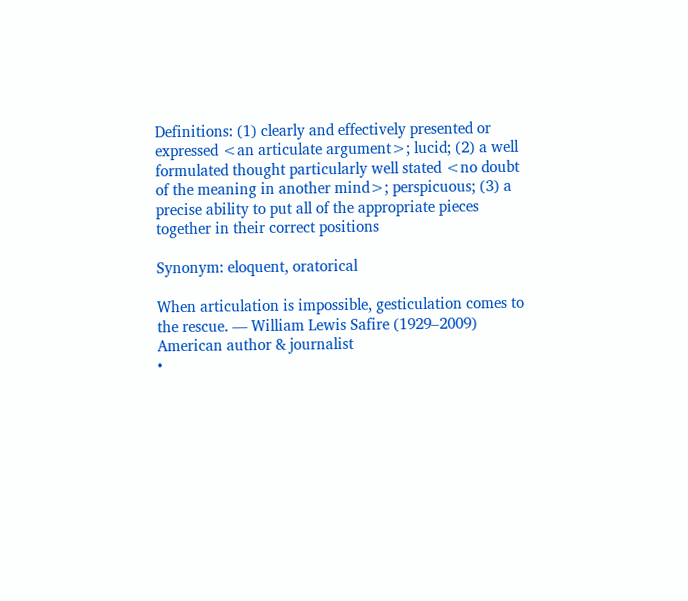Definitions: (1) clearly and effectively presented or expressed <an articulate argument>; lucid; (2) a well formulated thought particularly well stated <no doubt of the meaning in another mind>; perspicuous; (3) a precise ability to put all of the appropriate pieces together in their correct positions

Synonym: eloquent, oratorical

When articulation is impossible, gesticulation comes to the rescue. — William Lewis Safire (1929–2009) American author & journalist
•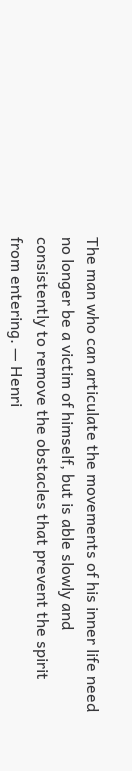The man who can articulate the movements of his inner life need no longer be a victim of himself, but is able slowly and consistently to remove the obstacles that prevent the spirit from entering. — Henri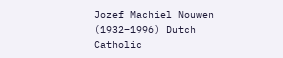Jozef Machiel Nouwen (1932–1996) Dutch Catholic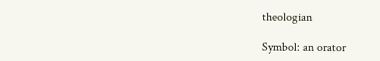theologian

Symbol: an orator